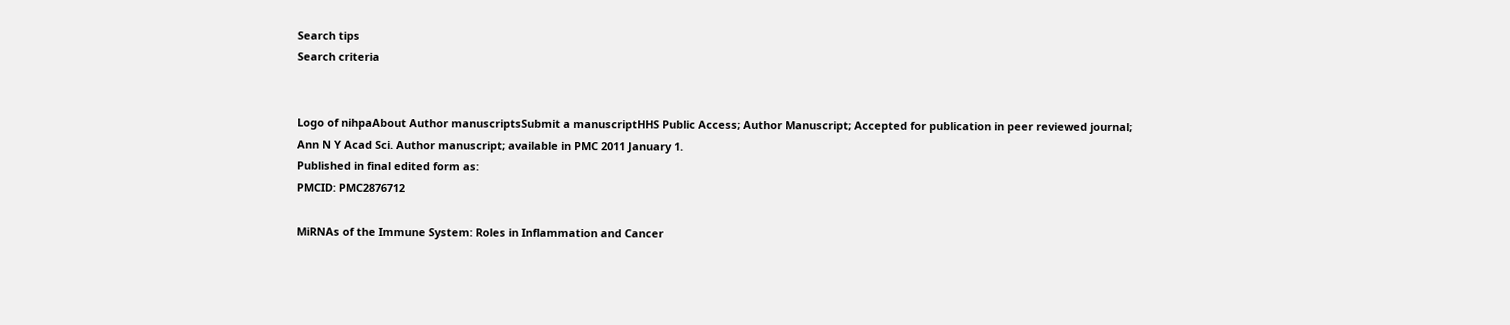Search tips
Search criteria


Logo of nihpaAbout Author manuscriptsSubmit a manuscriptHHS Public Access; Author Manuscript; Accepted for publication in peer reviewed journal;
Ann N Y Acad Sci. Author manuscript; available in PMC 2011 January 1.
Published in final edited form as:
PMCID: PMC2876712

MiRNAs of the Immune System: Roles in Inflammation and Cancer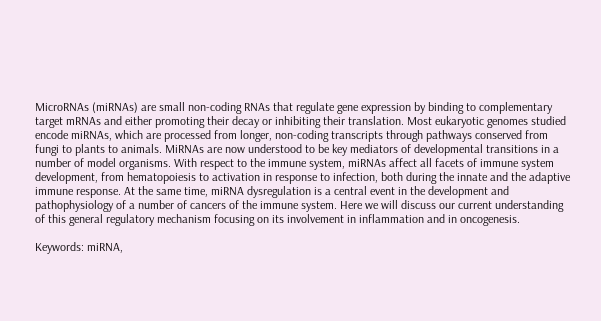MicroRNAs (miRNAs) are small non-coding RNAs that regulate gene expression by binding to complementary target mRNAs and either promoting their decay or inhibiting their translation. Most eukaryotic genomes studied encode miRNAs, which are processed from longer, non-coding transcripts through pathways conserved from fungi to plants to animals. MiRNAs are now understood to be key mediators of developmental transitions in a number of model organisms. With respect to the immune system, miRNAs affect all facets of immune system development, from hematopoiesis to activation in response to infection, both during the innate and the adaptive immune response. At the same time, miRNA dysregulation is a central event in the development and pathophysiology of a number of cancers of the immune system. Here we will discuss our current understanding of this general regulatory mechanism focusing on its involvement in inflammation and in oncogenesis.

Keywords: miRNA,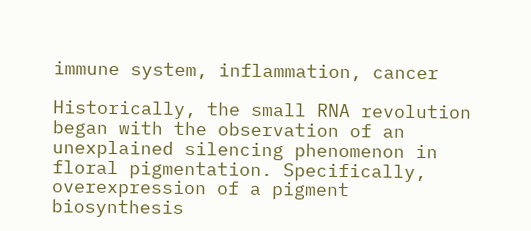immune system, inflammation, cancer

Historically, the small RNA revolution began with the observation of an unexplained silencing phenomenon in floral pigmentation. Specifically, overexpression of a pigment biosynthesis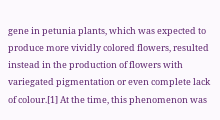gene in petunia plants, which was expected to produce more vividly colored flowers, resulted instead in the production of flowers with variegated pigmentation or even complete lack of colour.[1] At the time, this phenomenon was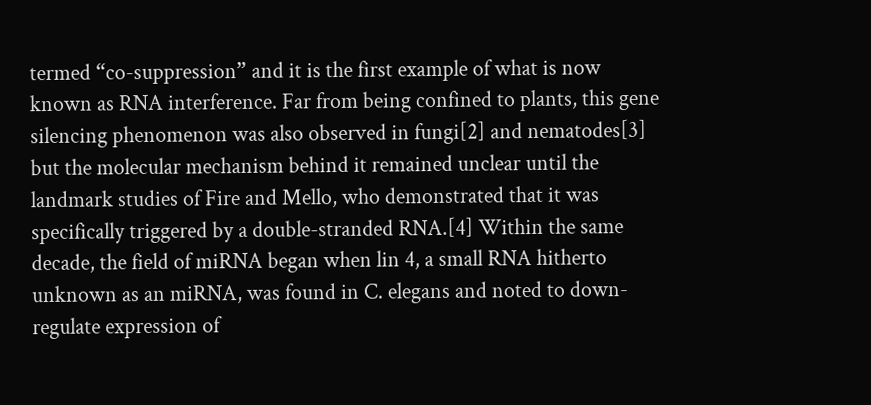termed “co-suppression” and it is the first example of what is now known as RNA interference. Far from being confined to plants, this gene silencing phenomenon was also observed in fungi[2] and nematodes[3] but the molecular mechanism behind it remained unclear until the landmark studies of Fire and Mello, who demonstrated that it was specifically triggered by a double-stranded RNA.[4] Within the same decade, the field of miRNA began when lin 4, a small RNA hitherto unknown as an miRNA, was found in C. elegans and noted to down-regulate expression of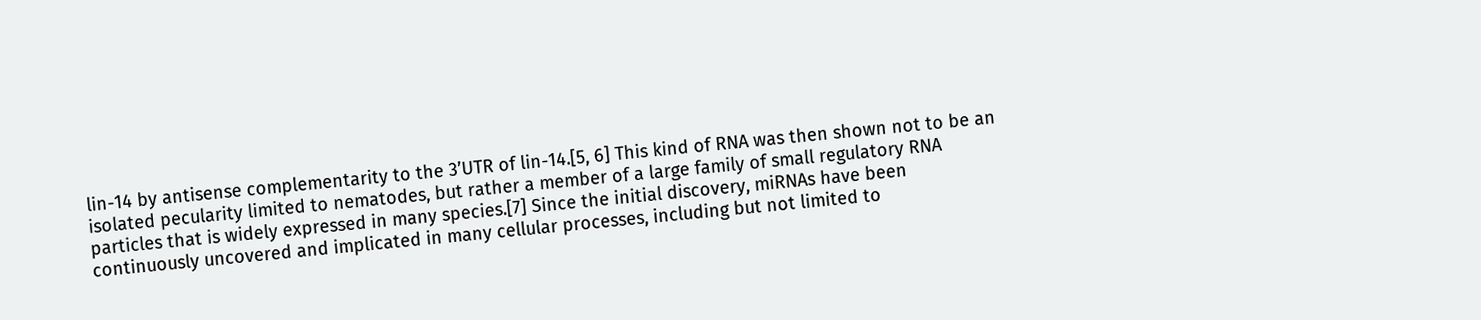lin-14 by antisense complementarity to the 3’UTR of lin-14.[5, 6] This kind of RNA was then shown not to be an isolated pecularity limited to nematodes, but rather a member of a large family of small regulatory RNA particles that is widely expressed in many species.[7] Since the initial discovery, miRNAs have been continuously uncovered and implicated in many cellular processes, including but not limited to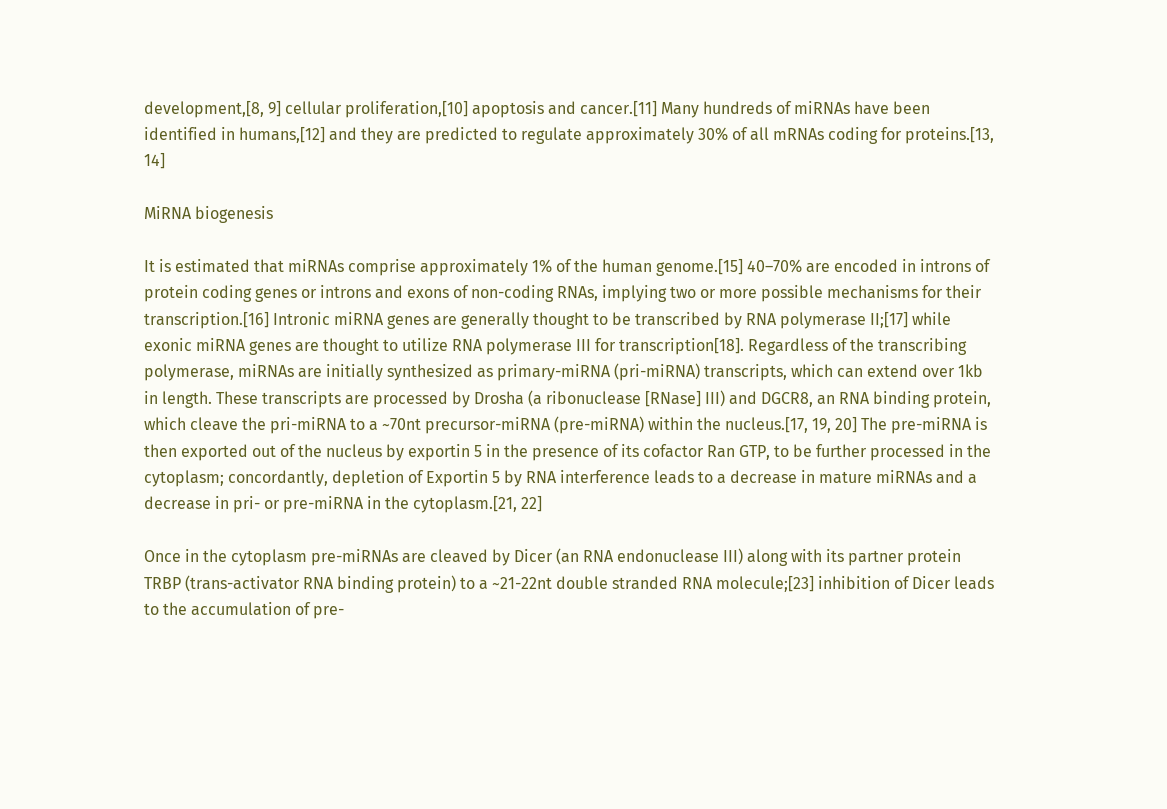development,[8, 9] cellular proliferation,[10] apoptosis and cancer.[11] Many hundreds of miRNAs have been identified in humans,[12] and they are predicted to regulate approximately 30% of all mRNAs coding for proteins.[13, 14]

MiRNA biogenesis

It is estimated that miRNAs comprise approximately 1% of the human genome.[15] 40–70% are encoded in introns of protein coding genes or introns and exons of non-coding RNAs, implying two or more possible mechanisms for their transcription.[16] Intronic miRNA genes are generally thought to be transcribed by RNA polymerase II;[17] while exonic miRNA genes are thought to utilize RNA polymerase III for transcription[18]. Regardless of the transcribing polymerase, miRNAs are initially synthesized as primary-miRNA (pri-miRNA) transcripts, which can extend over 1kb in length. These transcripts are processed by Drosha (a ribonuclease [RNase] III) and DGCR8, an RNA binding protein, which cleave the pri-miRNA to a ~70nt precursor-miRNA (pre-miRNA) within the nucleus.[17, 19, 20] The pre-miRNA is then exported out of the nucleus by exportin 5 in the presence of its cofactor Ran GTP, to be further processed in the cytoplasm; concordantly, depletion of Exportin 5 by RNA interference leads to a decrease in mature miRNAs and a decrease in pri- or pre-miRNA in the cytoplasm.[21, 22]

Once in the cytoplasm pre-miRNAs are cleaved by Dicer (an RNA endonuclease III) along with its partner protein TRBP (trans-activator RNA binding protein) to a ~21-22nt double stranded RNA molecule;[23] inhibition of Dicer leads to the accumulation of pre-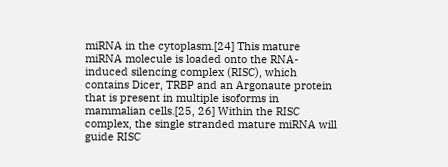miRNA in the cytoplasm.[24] This mature miRNA molecule is loaded onto the RNA-induced silencing complex (RISC), which contains Dicer, TRBP and an Argonaute protein that is present in multiple isoforms in mammalian cells.[25, 26] Within the RISC complex, the single stranded mature miRNA will guide RISC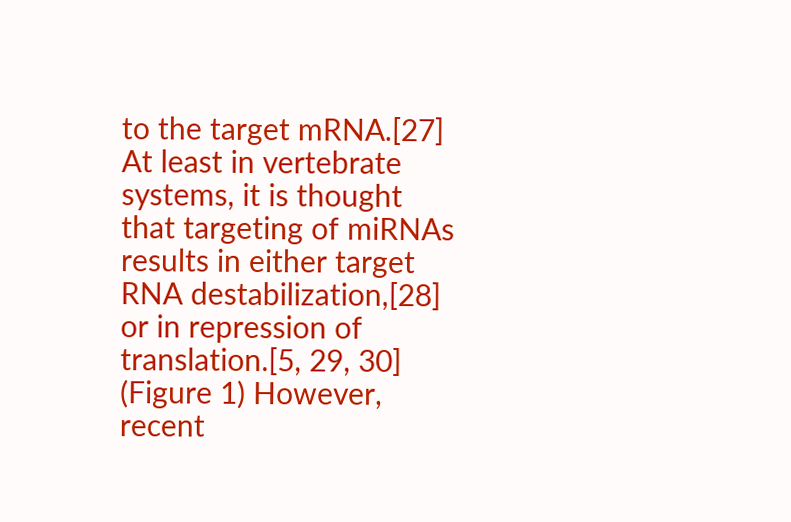to the target mRNA.[27] At least in vertebrate systems, it is thought that targeting of miRNAs results in either target RNA destabilization,[28] or in repression of translation.[5, 29, 30] (Figure 1) However, recent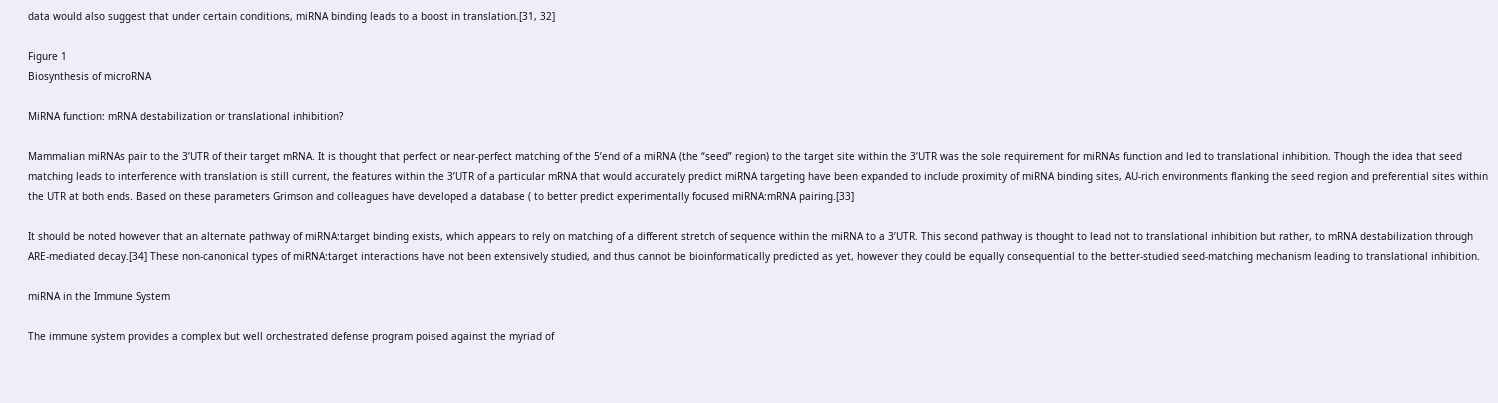data would also suggest that under certain conditions, miRNA binding leads to a boost in translation.[31, 32]

Figure 1
Biosynthesis of microRNA

MiRNA function: mRNA destabilization or translational inhibition?

Mammalian miRNAs pair to the 3’UTR of their target mRNA. It is thought that perfect or near-perfect matching of the 5’end of a miRNA (the “seed” region) to the target site within the 3’UTR was the sole requirement for miRNAs function and led to translational inhibition. Though the idea that seed matching leads to interference with translation is still current, the features within the 3’UTR of a particular mRNA that would accurately predict miRNA targeting have been expanded to include proximity of miRNA binding sites, AU-rich environments flanking the seed region and preferential sites within the UTR at both ends. Based on these parameters Grimson and colleagues have developed a database ( to better predict experimentally focused miRNA:mRNA pairing.[33]

It should be noted however that an alternate pathway of miRNA:target binding exists, which appears to rely on matching of a different stretch of sequence within the miRNA to a 3’UTR. This second pathway is thought to lead not to translational inhibition but rather, to mRNA destabilization through ARE-mediated decay.[34] These non-canonical types of miRNA:target interactions have not been extensively studied, and thus cannot be bioinformatically predicted as yet, however they could be equally consequential to the better-studied seed-matching mechanism leading to translational inhibition.

miRNA in the Immune System

The immune system provides a complex but well orchestrated defense program poised against the myriad of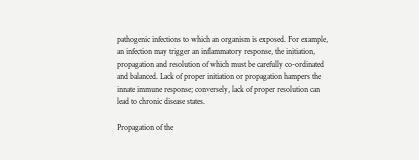pathogenic infections to which an organism is exposed. For example, an infection may trigger an inflammatory response, the initiation, propagation and resolution of which must be carefully co-ordinated and balanced. Lack of proper initiation or propagation hampers the innate immune response; conversely, lack of proper resolution can lead to chronic disease states.

Propagation of the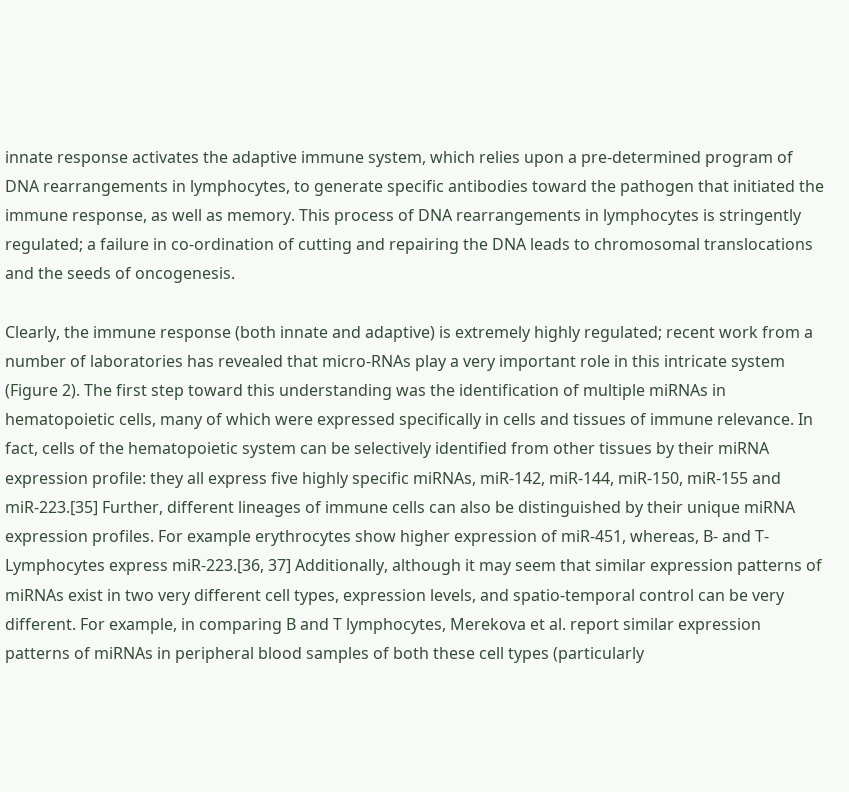innate response activates the adaptive immune system, which relies upon a pre-determined program of DNA rearrangements in lymphocytes, to generate specific antibodies toward the pathogen that initiated the immune response, as well as memory. This process of DNA rearrangements in lymphocytes is stringently regulated; a failure in co-ordination of cutting and repairing the DNA leads to chromosomal translocations and the seeds of oncogenesis.

Clearly, the immune response (both innate and adaptive) is extremely highly regulated; recent work from a number of laboratories has revealed that micro-RNAs play a very important role in this intricate system (Figure 2). The first step toward this understanding was the identification of multiple miRNAs in hematopoietic cells, many of which were expressed specifically in cells and tissues of immune relevance. In fact, cells of the hematopoietic system can be selectively identified from other tissues by their miRNA expression profile: they all express five highly specific miRNAs, miR-142, miR-144, miR-150, miR-155 and miR-223.[35] Further, different lineages of immune cells can also be distinguished by their unique miRNA expression profiles. For example erythrocytes show higher expression of miR-451, whereas, B- and T- Lymphocytes express miR-223.[36, 37] Additionally, although it may seem that similar expression patterns of miRNAs exist in two very different cell types, expression levels, and spatio-temporal control can be very different. For example, in comparing B and T lymphocytes, Merekova et al. report similar expression patterns of miRNAs in peripheral blood samples of both these cell types (particularly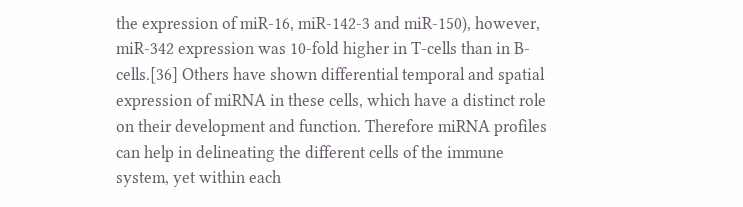the expression of miR-16, miR-142-3 and miR-150), however, miR-342 expression was 10-fold higher in T-cells than in B-cells.[36] Others have shown differential temporal and spatial expression of miRNA in these cells, which have a distinct role on their development and function. Therefore miRNA profiles can help in delineating the different cells of the immune system, yet within each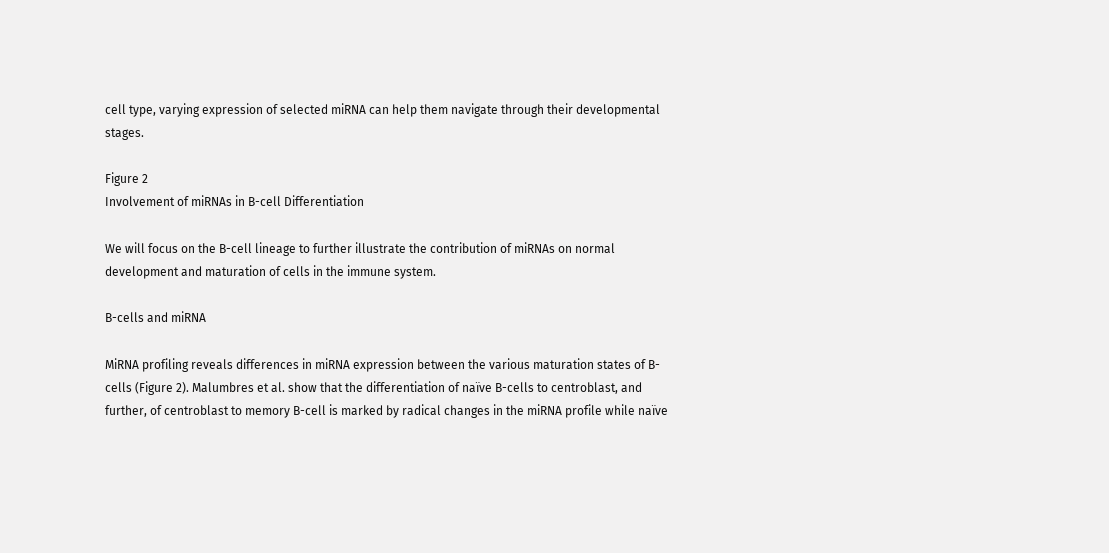cell type, varying expression of selected miRNA can help them navigate through their developmental stages.

Figure 2
Involvement of miRNAs in B-cell Differentiation

We will focus on the B-cell lineage to further illustrate the contribution of miRNAs on normal development and maturation of cells in the immune system.

B-cells and miRNA

MiRNA profiling reveals differences in miRNA expression between the various maturation states of B-cells (Figure 2). Malumbres et al. show that the differentiation of naïve B-cells to centroblast, and further, of centroblast to memory B-cell is marked by radical changes in the miRNA profile while naïve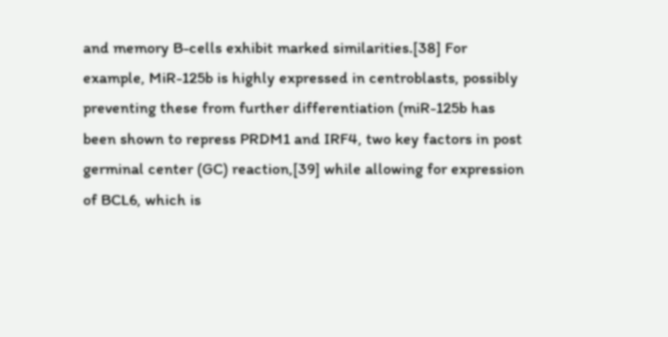and memory B-cells exhibit marked similarities.[38] For example, MiR-125b is highly expressed in centroblasts, possibly preventing these from further differentiation (miR-125b has been shown to repress PRDM1 and IRF4, two key factors in post germinal center (GC) reaction,[39] while allowing for expression of BCL6, which is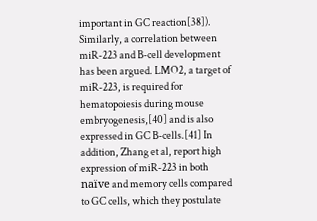important in GC reaction[38]). Similarly, a correlation between miR-223 and B-cell development has been argued. LMO2, a target of miR-223, is required for hematopoiesis during mouse embryogenesis,[40] and is also expressed in GC B-cells.[41] In addition, Zhang et al, report high expression of miR-223 in both naïve and memory cells compared to GC cells, which they postulate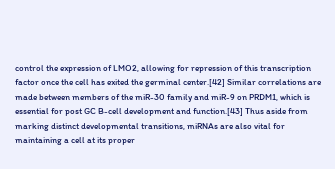control the expression of LMO2, allowing for repression of this transcription factor once the cell has exited the germinal center.[42] Similar correlations are made between members of the miR-30 family and miR-9 on PRDM1, which is essential for post GC B-cell development and function.[43] Thus aside from marking distinct developmental transitions, miRNAs are also vital for maintaining a cell at its proper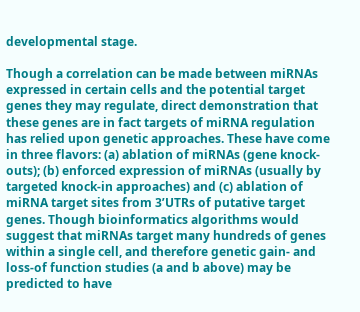developmental stage.

Though a correlation can be made between miRNAs expressed in certain cells and the potential target genes they may regulate, direct demonstration that these genes are in fact targets of miRNA regulation has relied upon genetic approaches. These have come in three flavors: (a) ablation of miRNAs (gene knock-outs); (b) enforced expression of miRNAs (usually by targeted knock-in approaches) and (c) ablation of miRNA target sites from 3’UTRs of putative target genes. Though bioinformatics algorithms would suggest that miRNAs target many hundreds of genes within a single cell, and therefore genetic gain- and loss-of function studies (a and b above) may be predicted to have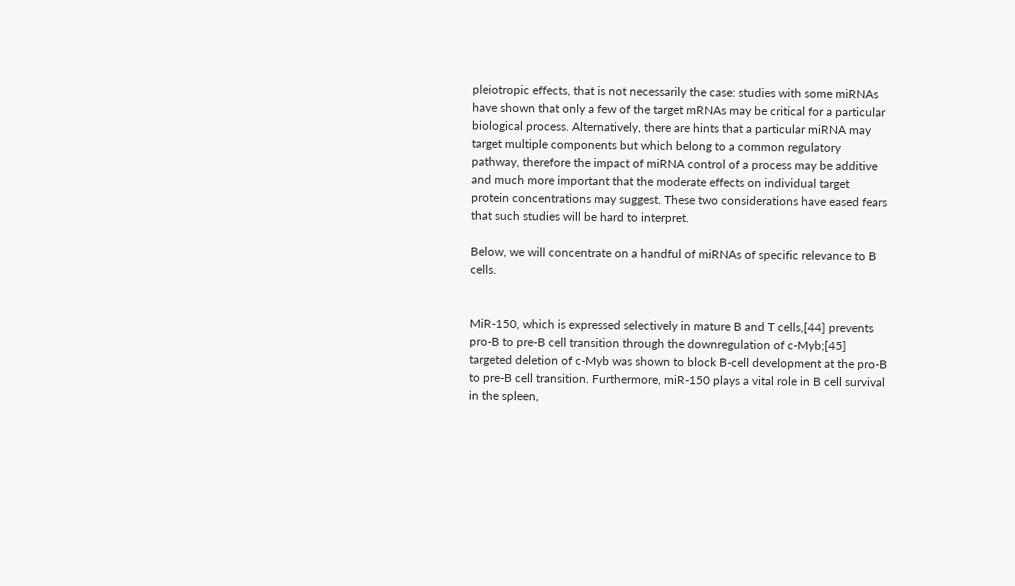pleiotropic effects, that is not necessarily the case: studies with some miRNAs have shown that only a few of the target mRNAs may be critical for a particular biological process. Alternatively, there are hints that a particular miRNA may target multiple components but which belong to a common regulatory pathway, therefore the impact of miRNA control of a process may be additive and much more important that the moderate effects on individual target protein concentrations may suggest. These two considerations have eased fears that such studies will be hard to interpret.

Below, we will concentrate on a handful of miRNAs of specific relevance to B cells.


MiR-150, which is expressed selectively in mature B and T cells,[44] prevents pro-B to pre-B cell transition through the downregulation of c-Myb;[45] targeted deletion of c-Myb was shown to block B-cell development at the pro-B to pre-B cell transition. Furthermore, miR-150 plays a vital role in B cell survival in the spleen,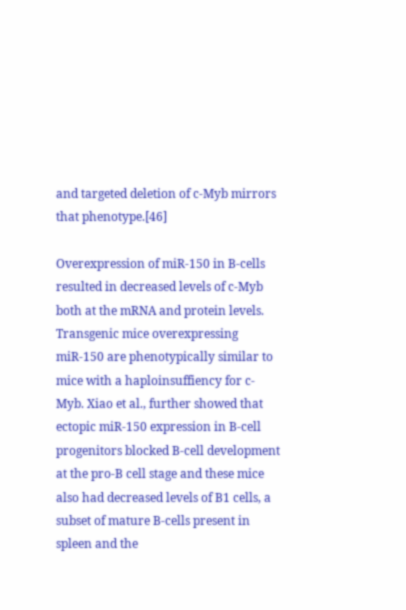and targeted deletion of c-Myb mirrors that phenotype.[46]

Overexpression of miR-150 in B-cells resulted in decreased levels of c-Myb both at the mRNA and protein levels. Transgenic mice overexpressing miR-150 are phenotypically similar to mice with a haploinsuffiency for c-Myb. Xiao et al., further showed that ectopic miR-150 expression in B-cell progenitors blocked B-cell development at the pro-B cell stage and these mice also had decreased levels of B1 cells, a subset of mature B-cells present in spleen and the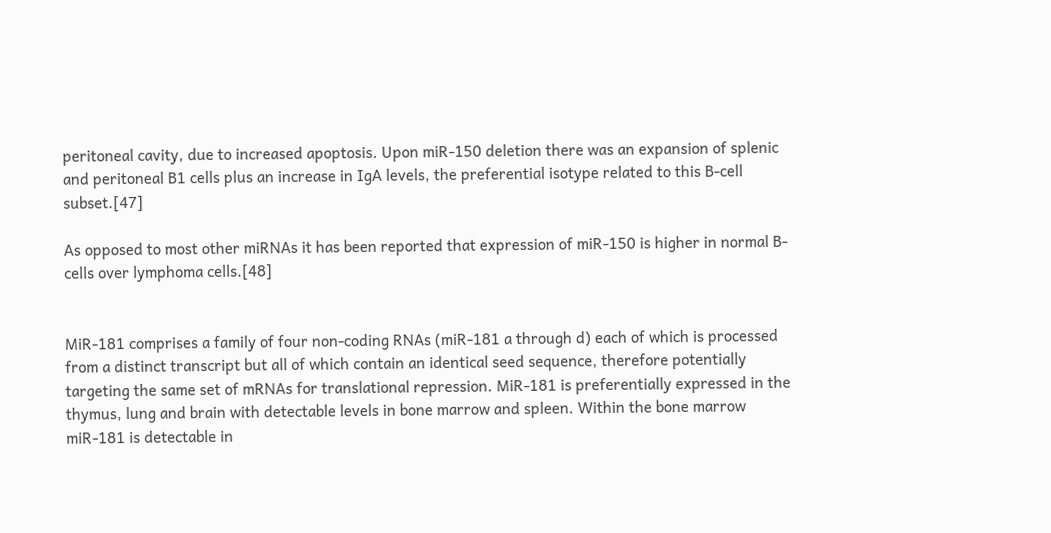peritoneal cavity, due to increased apoptosis. Upon miR-150 deletion there was an expansion of splenic and peritoneal B1 cells plus an increase in IgA levels, the preferential isotype related to this B-cell subset.[47]

As opposed to most other miRNAs it has been reported that expression of miR-150 is higher in normal B-cells over lymphoma cells.[48]


MiR-181 comprises a family of four non-coding RNAs (miR-181 a through d) each of which is processed from a distinct transcript but all of which contain an identical seed sequence, therefore potentially targeting the same set of mRNAs for translational repression. MiR-181 is preferentially expressed in the thymus, lung and brain with detectable levels in bone marrow and spleen. Within the bone marrow miR-181 is detectable in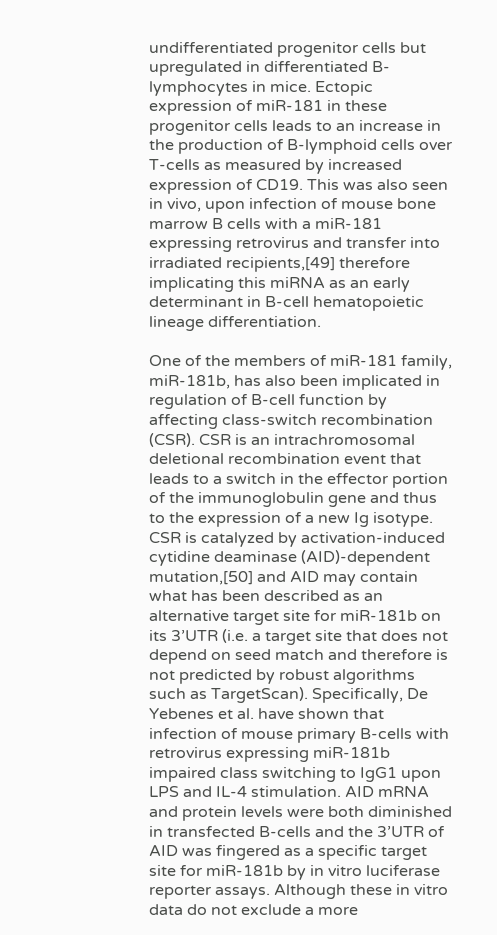undifferentiated progenitor cells but upregulated in differentiated B-lymphocytes in mice. Ectopic expression of miR-181 in these progenitor cells leads to an increase in the production of B-lymphoid cells over T-cells as measured by increased expression of CD19. This was also seen in vivo, upon infection of mouse bone marrow B cells with a miR-181 expressing retrovirus and transfer into irradiated recipients,[49] therefore implicating this miRNA as an early determinant in B-cell hematopoietic lineage differentiation.

One of the members of miR-181 family, miR-181b, has also been implicated in regulation of B-cell function by affecting class-switch recombination (CSR). CSR is an intrachromosomal deletional recombination event that leads to a switch in the effector portion of the immunoglobulin gene and thus to the expression of a new Ig isotype. CSR is catalyzed by activation-induced cytidine deaminase (AID)-dependent mutation,[50] and AID may contain what has been described as an alternative target site for miR-181b on its 3’UTR (i.e. a target site that does not depend on seed match and therefore is not predicted by robust algorithms such as TargetScan). Specifically, De Yebenes et al. have shown that infection of mouse primary B-cells with retrovirus expressing miR-181b impaired class switching to IgG1 upon LPS and IL-4 stimulation. AID mRNA and protein levels were both diminished in transfected B-cells and the 3’UTR of AID was fingered as a specific target site for miR-181b by in vitro luciferase reporter assays. Although these in vitro data do not exclude a more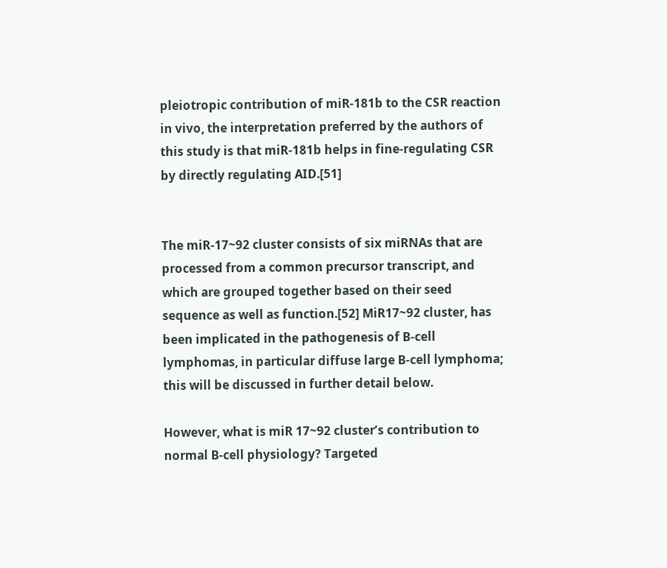pleiotropic contribution of miR-181b to the CSR reaction in vivo, the interpretation preferred by the authors of this study is that miR-181b helps in fine-regulating CSR by directly regulating AID.[51]


The miR-17~92 cluster consists of six miRNAs that are processed from a common precursor transcript, and which are grouped together based on their seed sequence as well as function.[52] MiR17~92 cluster, has been implicated in the pathogenesis of B-cell lymphomas, in particular diffuse large B-cell lymphoma; this will be discussed in further detail below.

However, what is miR 17~92 cluster’s contribution to normal B-cell physiology? Targeted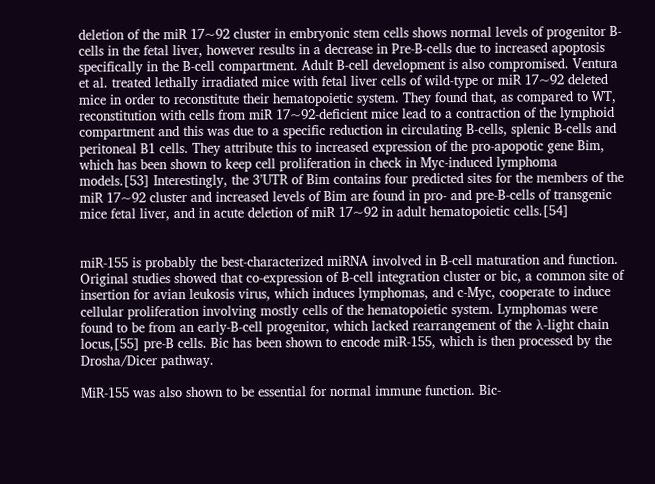deletion of the miR 17~92 cluster in embryonic stem cells shows normal levels of progenitor B-cells in the fetal liver, however results in a decrease in Pre-B-cells due to increased apoptosis specifically in the B-cell compartment. Adult B-cell development is also compromised. Ventura et al. treated lethally irradiated mice with fetal liver cells of wild-type or miR 17~92 deleted mice in order to reconstitute their hematopoietic system. They found that, as compared to WT, reconstitution with cells from miR 17~92-deficient mice lead to a contraction of the lymphoid compartment and this was due to a specific reduction in circulating B-cells, splenic B-cells and peritoneal B1 cells. They attribute this to increased expression of the pro-apopotic gene Bim, which has been shown to keep cell proliferation in check in Myc-induced lymphoma models.[53] Interestingly, the 3’UTR of Bim contains four predicted sites for the members of the miR 17~92 cluster and increased levels of Bim are found in pro- and pre-B-cells of transgenic mice fetal liver, and in acute deletion of miR 17~92 in adult hematopoietic cells.[54]


miR-155 is probably the best-characterized miRNA involved in B-cell maturation and function. Original studies showed that co-expression of B-cell integration cluster or bic, a common site of insertion for avian leukosis virus, which induces lymphomas, and c-Myc, cooperate to induce cellular proliferation involving mostly cells of the hematopoietic system. Lymphomas were found to be from an early-B-cell progenitor, which lacked rearrangement of the λ-light chain locus,[55] pre-B cells. Bic has been shown to encode miR-155, which is then processed by the Drosha/Dicer pathway.

MiR-155 was also shown to be essential for normal immune function. Bic-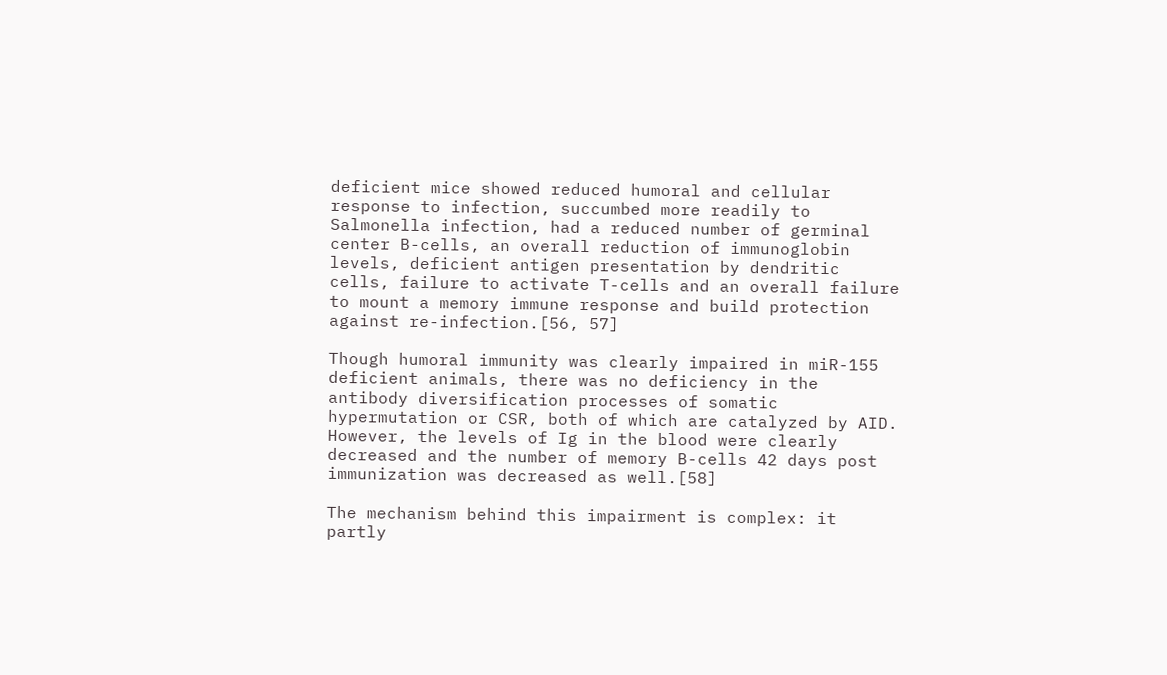deficient mice showed reduced humoral and cellular response to infection, succumbed more readily to Salmonella infection, had a reduced number of germinal center B-cells, an overall reduction of immunoglobin levels, deficient antigen presentation by dendritic cells, failure to activate T-cells and an overall failure to mount a memory immune response and build protection against re-infection.[56, 57]

Though humoral immunity was clearly impaired in miR-155 deficient animals, there was no deficiency in the antibody diversification processes of somatic hypermutation or CSR, both of which are catalyzed by AID. However, the levels of Ig in the blood were clearly decreased and the number of memory B-cells 42 days post immunization was decreased as well.[58]

The mechanism behind this impairment is complex: it partly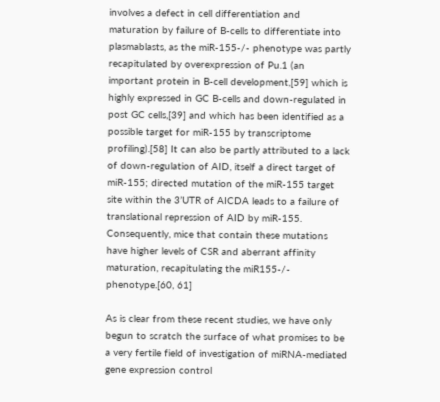involves a defect in cell differentiation and maturation by failure of B-cells to differentiate into plasmablasts, as the miR-155-/- phenotype was partly recapitulated by overexpression of Pu.1 (an important protein in B-cell development,[59] which is highly expressed in GC B-cells and down-regulated in post GC cells,[39] and which has been identified as a possible target for miR-155 by transcriptome profiling).[58] It can also be partly attributed to a lack of down-regulation of AID, itself a direct target of miR-155; directed mutation of the miR-155 target site within the 3’UTR of AICDA leads to a failure of translational repression of AID by miR-155. Consequently, mice that contain these mutations have higher levels of CSR and aberrant affinity maturation, recapitulating the miR155-/- phenotype.[60, 61]

As is clear from these recent studies, we have only begun to scratch the surface of what promises to be a very fertile field of investigation of miRNA-mediated gene expression control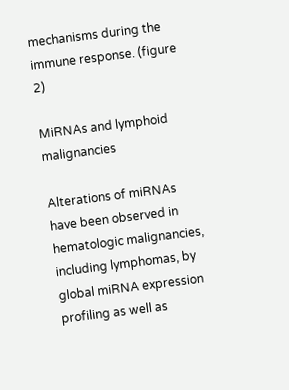mechanisms during the immune response. (figure 2)

MiRNAs and lymphoid malignancies

Alterations of miRNAs have been observed in hematologic malignancies, including lymphomas, by global miRNA expression profiling as well as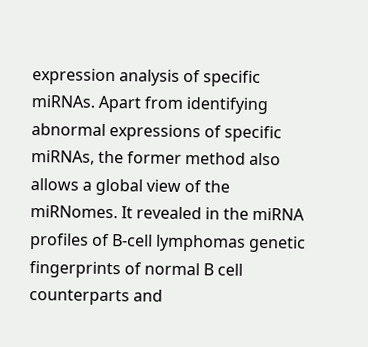expression analysis of specific miRNAs. Apart from identifying abnormal expressions of specific miRNAs, the former method also allows a global view of the miRNomes. It revealed in the miRNA profiles of B-cell lymphomas genetic fingerprints of normal B cell counterparts and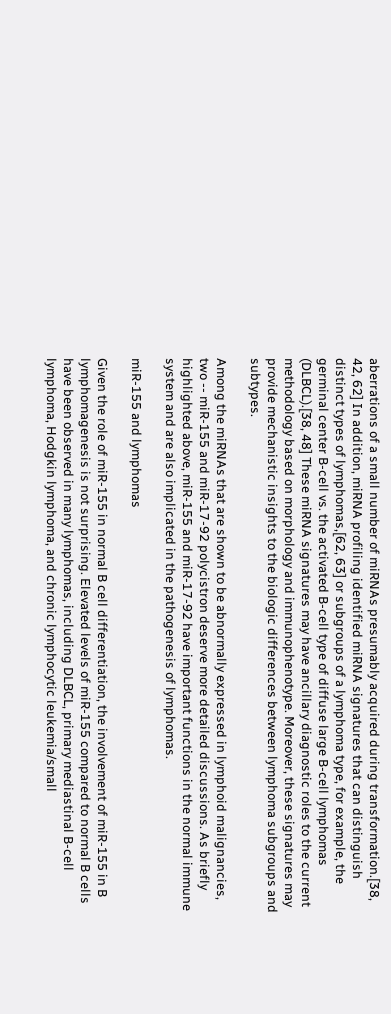aberrations of a small number of miRNAs presumably acquired during transformation.[38, 42, 62] In addition, miRNA profiling identified miRNA signatures that can distinguish distinct types of lymphomas,[62, 63] or subgroups of a lymphoma type, for example, the germinal center B-cell vs. the activated B-cell type of diffuse large B-cell lymphomas (DLBCL).[38, 48] These miRNA signatures may have ancillary diagnostic roles to the current methodology based on morphology and immunophenotype. Moreover, these signatures may provide mechanistic insights to the biologic differences between lymphoma subgroups and subtypes.

Among the miRNAs that are shown to be abnormally expressed in lymphoid malignancies, two -- miR-155 and miR-17-92 polycistron deserve more detailed discussions. As briefly highlighted above, miR-155 and miR-17-92 have important functions in the normal immune system and are also implicated in the pathogenesis of lymphomas.

miR-155 and lymphomas

Given the role of miR-155 in normal B cell differentiation, the involvement of miR-155 in B lymphomagenesis is not surprising. Elevated levels of miR-155 compared to normal B cells have been observed in many lymphomas, including DLBCL, primary mediastinal B-cell lymphoma, Hodgkin lymphoma, and chronic lymphocytic leukemia/small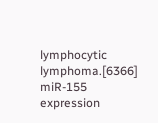lymphocytic lymphoma.[6366] miR-155 expression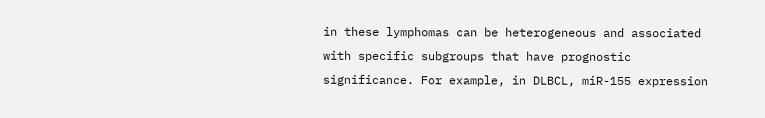in these lymphomas can be heterogeneous and associated with specific subgroups that have prognostic significance. For example, in DLBCL, miR-155 expression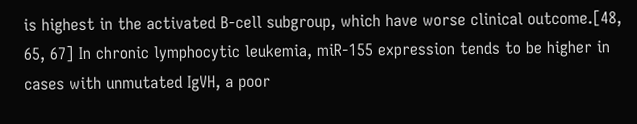is highest in the activated B-cell subgroup, which have worse clinical outcome.[48, 65, 67] In chronic lymphocytic leukemia, miR-155 expression tends to be higher in cases with unmutated IgVH, a poor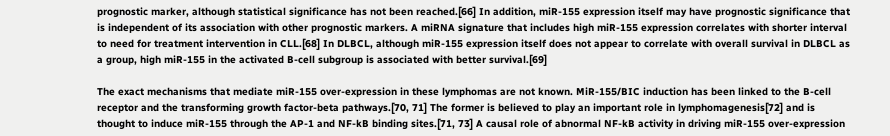prognostic marker, although statistical significance has not been reached.[66] In addition, miR-155 expression itself may have prognostic significance that is independent of its association with other prognostic markers. A miRNA signature that includes high miR-155 expression correlates with shorter interval to need for treatment intervention in CLL.[68] In DLBCL, although miR-155 expression itself does not appear to correlate with overall survival in DLBCL as a group, high miR-155 in the activated B-cell subgroup is associated with better survival.[69]

The exact mechanisms that mediate miR-155 over-expression in these lymphomas are not known. MiR-155/BIC induction has been linked to the B-cell receptor and the transforming growth factor-beta pathways.[70, 71] The former is believed to play an important role in lymphomagenesis[72] and is thought to induce miR-155 through the AP-1 and NF-kB binding sites.[71, 73] A causal role of abnormal NF-kB activity in driving miR-155 over-expression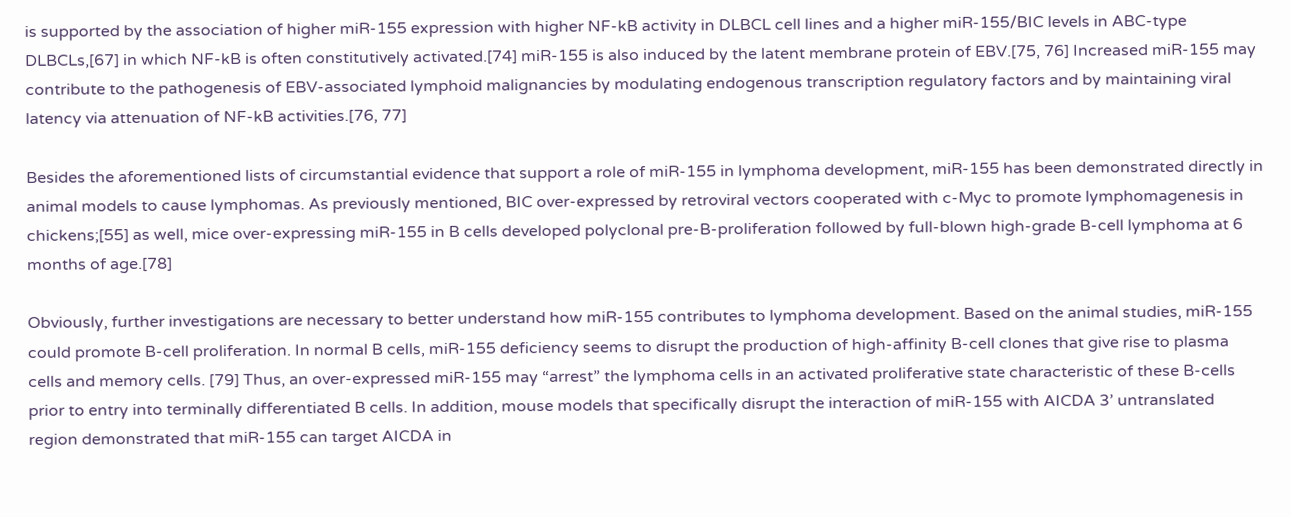is supported by the association of higher miR-155 expression with higher NF-kB activity in DLBCL cell lines and a higher miR-155/BIC levels in ABC-type DLBCLs,[67] in which NF-kB is often constitutively activated.[74] miR-155 is also induced by the latent membrane protein of EBV.[75, 76] Increased miR-155 may contribute to the pathogenesis of EBV-associated lymphoid malignancies by modulating endogenous transcription regulatory factors and by maintaining viral latency via attenuation of NF-kB activities.[76, 77]

Besides the aforementioned lists of circumstantial evidence that support a role of miR-155 in lymphoma development, miR-155 has been demonstrated directly in animal models to cause lymphomas. As previously mentioned, BIC over-expressed by retroviral vectors cooperated with c-Myc to promote lymphomagenesis in chickens;[55] as well, mice over-expressing miR-155 in B cells developed polyclonal pre-B-proliferation followed by full-blown high-grade B-cell lymphoma at 6 months of age.[78]

Obviously, further investigations are necessary to better understand how miR-155 contributes to lymphoma development. Based on the animal studies, miR-155 could promote B-cell proliferation. In normal B cells, miR-155 deficiency seems to disrupt the production of high-affinity B-cell clones that give rise to plasma cells and memory cells. [79] Thus, an over-expressed miR-155 may “arrest” the lymphoma cells in an activated proliferative state characteristic of these B-cells prior to entry into terminally differentiated B cells. In addition, mouse models that specifically disrupt the interaction of miR-155 with AICDA 3’ untranslated region demonstrated that miR-155 can target AICDA in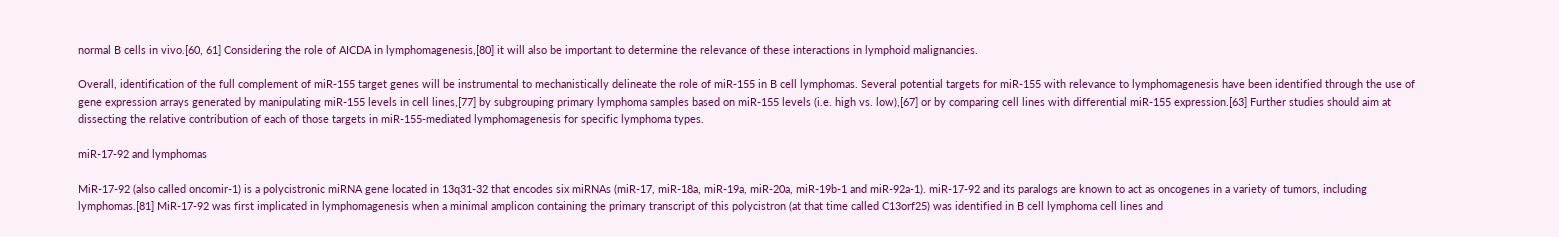normal B cells in vivo.[60, 61] Considering the role of AICDA in lymphomagenesis,[80] it will also be important to determine the relevance of these interactions in lymphoid malignancies.

Overall, identification of the full complement of miR-155 target genes will be instrumental to mechanistically delineate the role of miR-155 in B cell lymphomas. Several potential targets for miR-155 with relevance to lymphomagenesis have been identified through the use of gene expression arrays generated by manipulating miR-155 levels in cell lines,[77] by subgrouping primary lymphoma samples based on miR-155 levels (i.e. high vs. low),[67] or by comparing cell lines with differential miR-155 expression.[63] Further studies should aim at dissecting the relative contribution of each of those targets in miR-155-mediated lymphomagenesis for specific lymphoma types.

miR-17-92 and lymphomas

MiR-17-92 (also called oncomir-1) is a polycistronic miRNA gene located in 13q31-32 that encodes six miRNAs (miR-17, miR-18a, miR-19a, miR-20a, miR-19b-1 and miR-92a-1). miR-17-92 and its paralogs are known to act as oncogenes in a variety of tumors, including lymphomas.[81] MiR-17-92 was first implicated in lymphomagenesis when a minimal amplicon containing the primary transcript of this polycistron (at that time called C13orf25) was identified in B cell lymphoma cell lines and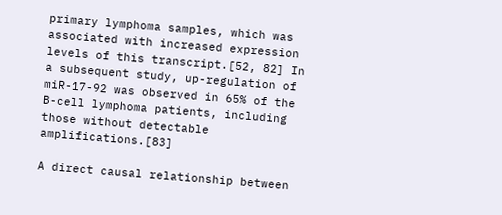primary lymphoma samples, which was associated with increased expression levels of this transcript.[52, 82] In a subsequent study, up-regulation of miR-17-92 was observed in 65% of the B-cell lymphoma patients, including those without detectable amplifications.[83]

A direct causal relationship between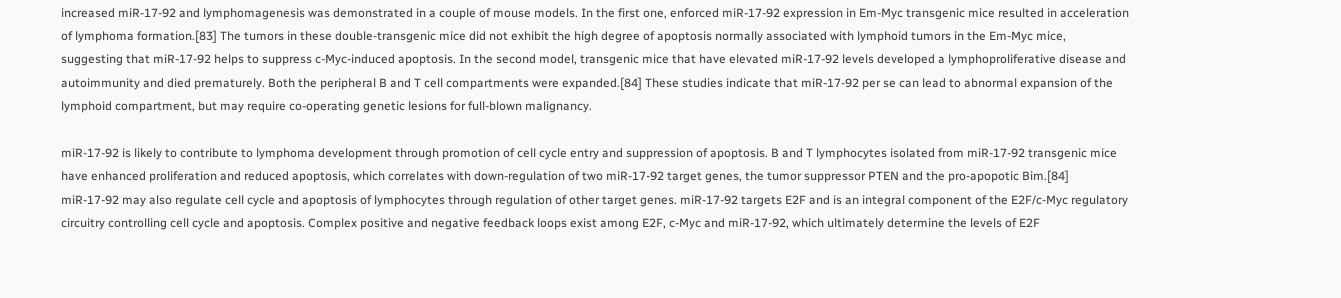increased miR-17-92 and lymphomagenesis was demonstrated in a couple of mouse models. In the first one, enforced miR-17-92 expression in Em-Myc transgenic mice resulted in acceleration of lymphoma formation.[83] The tumors in these double-transgenic mice did not exhibit the high degree of apoptosis normally associated with lymphoid tumors in the Em-Myc mice, suggesting that miR-17-92 helps to suppress c-Myc-induced apoptosis. In the second model, transgenic mice that have elevated miR-17-92 levels developed a lymphoproliferative disease and autoimmunity and died prematurely. Both the peripheral B and T cell compartments were expanded.[84] These studies indicate that miR-17-92 per se can lead to abnormal expansion of the lymphoid compartment, but may require co-operating genetic lesions for full-blown malignancy.

miR-17-92 is likely to contribute to lymphoma development through promotion of cell cycle entry and suppression of apoptosis. B and T lymphocytes isolated from miR-17-92 transgenic mice have enhanced proliferation and reduced apoptosis, which correlates with down-regulation of two miR-17-92 target genes, the tumor suppressor PTEN and the pro-apopotic Bim.[84] miR-17-92 may also regulate cell cycle and apoptosis of lymphocytes through regulation of other target genes. miR-17-92 targets E2F and is an integral component of the E2F/c-Myc regulatory circuitry controlling cell cycle and apoptosis. Complex positive and negative feedback loops exist among E2F, c-Myc and miR-17-92, which ultimately determine the levels of E2F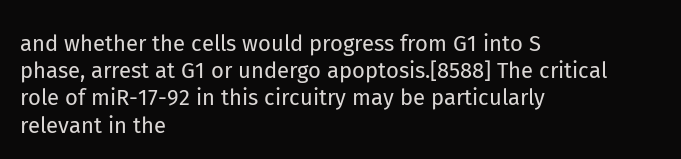and whether the cells would progress from G1 into S phase, arrest at G1 or undergo apoptosis.[8588] The critical role of miR-17-92 in this circuitry may be particularly relevant in the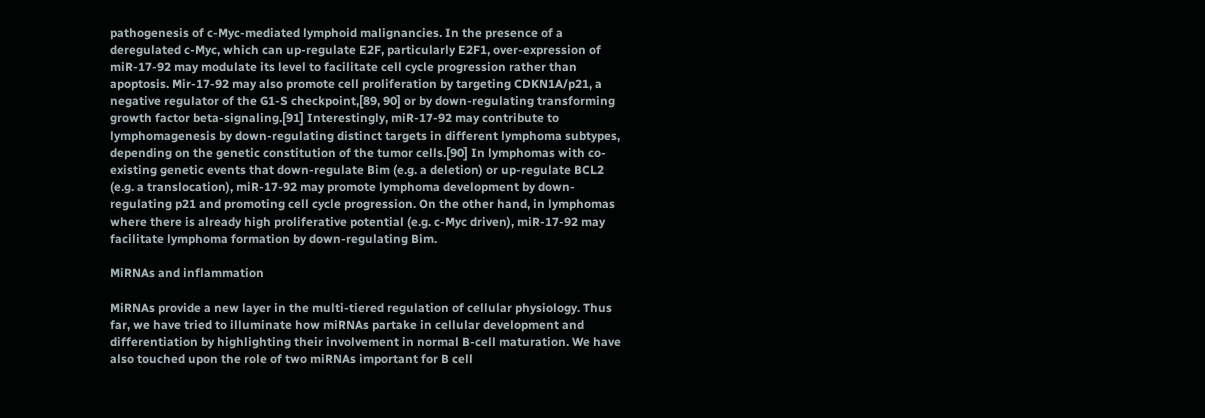pathogenesis of c-Myc-mediated lymphoid malignancies. In the presence of a deregulated c-Myc, which can up-regulate E2F, particularly E2F1, over-expression of miR-17-92 may modulate its level to facilitate cell cycle progression rather than apoptosis. Mir-17-92 may also promote cell proliferation by targeting CDKN1A/p21, a negative regulator of the G1-S checkpoint,[89, 90] or by down-regulating transforming growth factor beta-signaling.[91] Interestingly, miR-17-92 may contribute to lymphomagenesis by down-regulating distinct targets in different lymphoma subtypes, depending on the genetic constitution of the tumor cells.[90] In lymphomas with co-existing genetic events that down-regulate Bim (e.g. a deletion) or up-regulate BCL2 (e.g. a translocation), miR-17-92 may promote lymphoma development by down-regulating p21 and promoting cell cycle progression. On the other hand, in lymphomas where there is already high proliferative potential (e.g. c-Myc driven), miR-17-92 may facilitate lymphoma formation by down-regulating Bim.

MiRNAs and inflammation

MiRNAs provide a new layer in the multi-tiered regulation of cellular physiology. Thus far, we have tried to illuminate how miRNAs partake in cellular development and differentiation by highlighting their involvement in normal B-cell maturation. We have also touched upon the role of two miRNAs important for B cell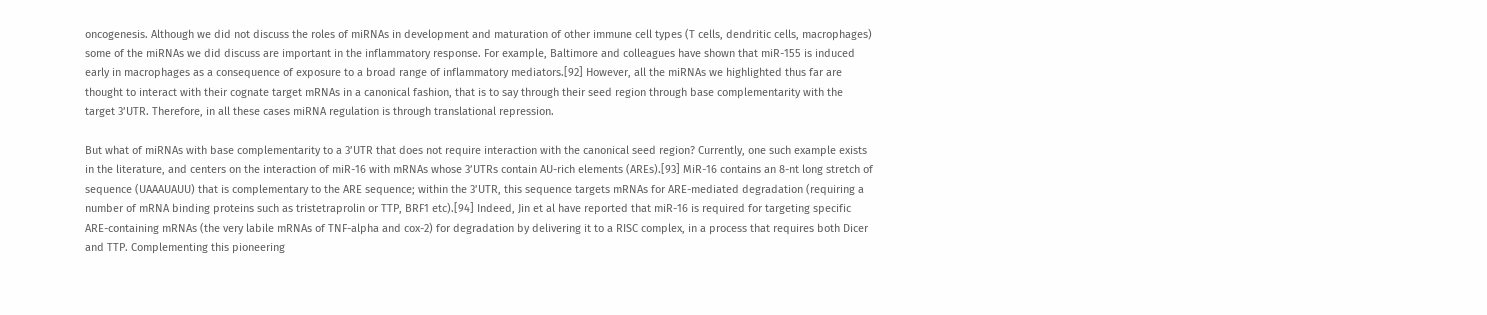oncogenesis. Although we did not discuss the roles of miRNAs in development and maturation of other immune cell types (T cells, dendritic cells, macrophages) some of the miRNAs we did discuss are important in the inflammatory response. For example, Baltimore and colleagues have shown that miR-155 is induced early in macrophages as a consequence of exposure to a broad range of inflammatory mediators.[92] However, all the miRNAs we highlighted thus far are thought to interact with their cognate target mRNAs in a canonical fashion, that is to say through their seed region through base complementarity with the target 3’UTR. Therefore, in all these cases miRNA regulation is through translational repression.

But what of miRNAs with base complementarity to a 3’UTR that does not require interaction with the canonical seed region? Currently, one such example exists in the literature, and centers on the interaction of miR-16 with mRNAs whose 3’UTRs contain AU-rich elements (AREs).[93] MiR-16 contains an 8-nt long stretch of sequence (UAAAUAUU) that is complementary to the ARE sequence; within the 3’UTR, this sequence targets mRNAs for ARE-mediated degradation (requiring a number of mRNA binding proteins such as tristetraprolin or TTP, BRF1 etc).[94] Indeed, Jin et al have reported that miR-16 is required for targeting specific ARE-containing mRNAs (the very labile mRNAs of TNF-alpha and cox-2) for degradation by delivering it to a RISC complex, in a process that requires both Dicer and TTP. Complementing this pioneering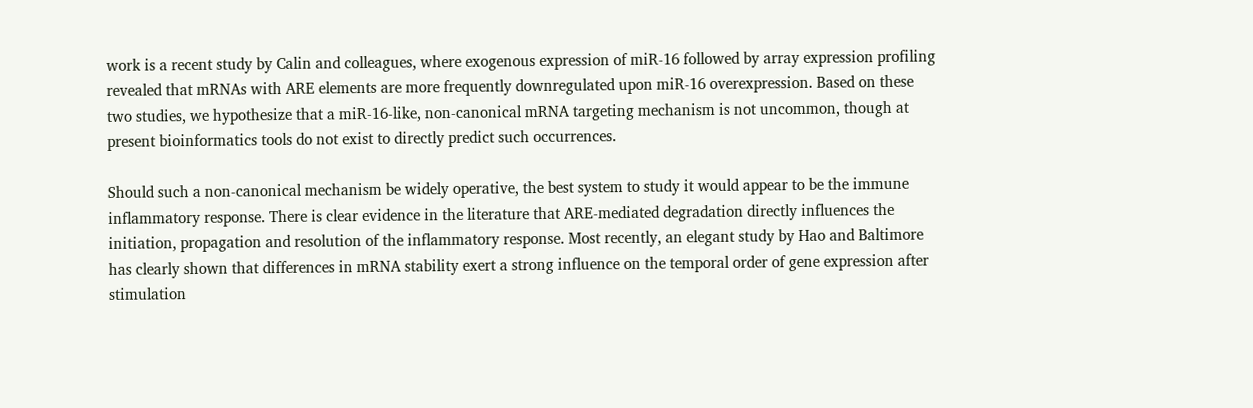work is a recent study by Calin and colleagues, where exogenous expression of miR-16 followed by array expression profiling revealed that mRNAs with ARE elements are more frequently downregulated upon miR-16 overexpression. Based on these two studies, we hypothesize that a miR-16-like, non-canonical mRNA targeting mechanism is not uncommon, though at present bioinformatics tools do not exist to directly predict such occurrences.

Should such a non-canonical mechanism be widely operative, the best system to study it would appear to be the immune inflammatory response. There is clear evidence in the literature that ARE-mediated degradation directly influences the initiation, propagation and resolution of the inflammatory response. Most recently, an elegant study by Hao and Baltimore has clearly shown that differences in mRNA stability exert a strong influence on the temporal order of gene expression after stimulation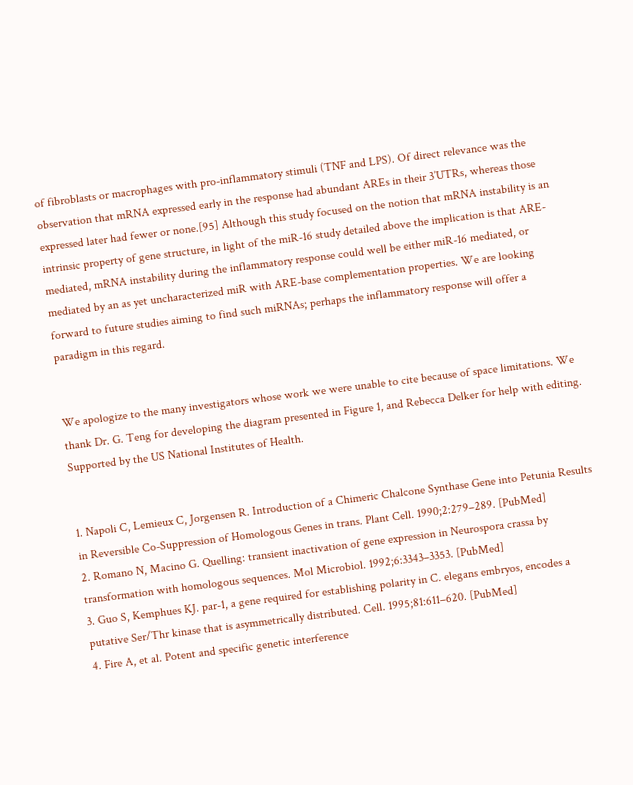of fibroblasts or macrophages with pro-inflammatory stimuli (TNF and LPS). Of direct relevance was the observation that mRNA expressed early in the response had abundant AREs in their 3’UTRs, whereas those expressed later had fewer or none.[95] Although this study focused on the notion that mRNA instability is an intrinsic property of gene structure, in light of the miR-16 study detailed above the implication is that ARE-mediated, mRNA instability during the inflammatory response could well be either miR-16 mediated, or mediated by an as yet uncharacterized miR with ARE-base complementation properties. We are looking forward to future studies aiming to find such miRNAs; perhaps the inflammatory response will offer a paradigm in this regard.


We apologize to the many investigators whose work we were unable to cite because of space limitations. We thank Dr. G. Teng for developing the diagram presented in Figure 1, and Rebecca Delker for help with editing. Supported by the US National Institutes of Health.


1. Napoli C, Lemieux C, Jorgensen R. Introduction of a Chimeric Chalcone Synthase Gene into Petunia Results in Reversible Co-Suppression of Homologous Genes in trans. Plant Cell. 1990;2:279–289. [PubMed]
2. Romano N, Macino G. Quelling: transient inactivation of gene expression in Neurospora crassa by transformation with homologous sequences. Mol Microbiol. 1992;6:3343–3353. [PubMed]
3. Guo S, Kemphues KJ. par-1, a gene required for establishing polarity in C. elegans embryos, encodes a putative Ser/Thr kinase that is asymmetrically distributed. Cell. 1995;81:611–620. [PubMed]
4. Fire A, et al. Potent and specific genetic interference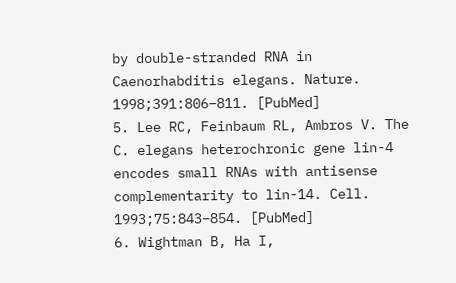by double-stranded RNA in Caenorhabditis elegans. Nature. 1998;391:806–811. [PubMed]
5. Lee RC, Feinbaum RL, Ambros V. The C. elegans heterochronic gene lin-4 encodes small RNAs with antisense complementarity to lin-14. Cell. 1993;75:843–854. [PubMed]
6. Wightman B, Ha I,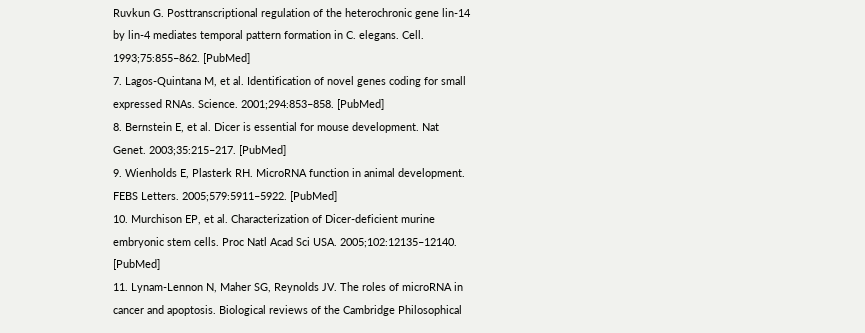Ruvkun G. Posttranscriptional regulation of the heterochronic gene lin-14 by lin-4 mediates temporal pattern formation in C. elegans. Cell. 1993;75:855–862. [PubMed]
7. Lagos-Quintana M, et al. Identification of novel genes coding for small expressed RNAs. Science. 2001;294:853–858. [PubMed]
8. Bernstein E, et al. Dicer is essential for mouse development. Nat Genet. 2003;35:215–217. [PubMed]
9. Wienholds E, Plasterk RH. MicroRNA function in animal development. FEBS Letters. 2005;579:5911–5922. [PubMed]
10. Murchison EP, et al. Characterization of Dicer-deficient murine embryonic stem cells. Proc Natl Acad Sci USA. 2005;102:12135–12140. [PubMed]
11. Lynam-Lennon N, Maher SG, Reynolds JV. The roles of microRNA in cancer and apoptosis. Biological reviews of the Cambridge Philosophical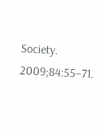Society. 2009;84:55–71.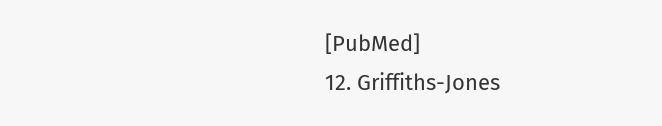[PubMed]
12. Griffiths-Jones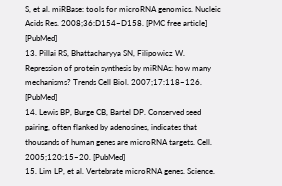S, et al. miRBase: tools for microRNA genomics. Nucleic Acids Res. 2008;36:D154–D158. [PMC free article] [PubMed]
13. Pillai RS, Bhattacharyya SN, Filipowicz W. Repression of protein synthesis by miRNAs: how many mechanisms? Trends Cell Biol. 2007;17:118–126. [PubMed]
14. Lewis BP, Burge CB, Bartel DP. Conserved seed pairing, often flanked by adenosines, indicates that thousands of human genes are microRNA targets. Cell. 2005;120:15–20. [PubMed]
15. Lim LP, et al. Vertebrate microRNA genes. Science.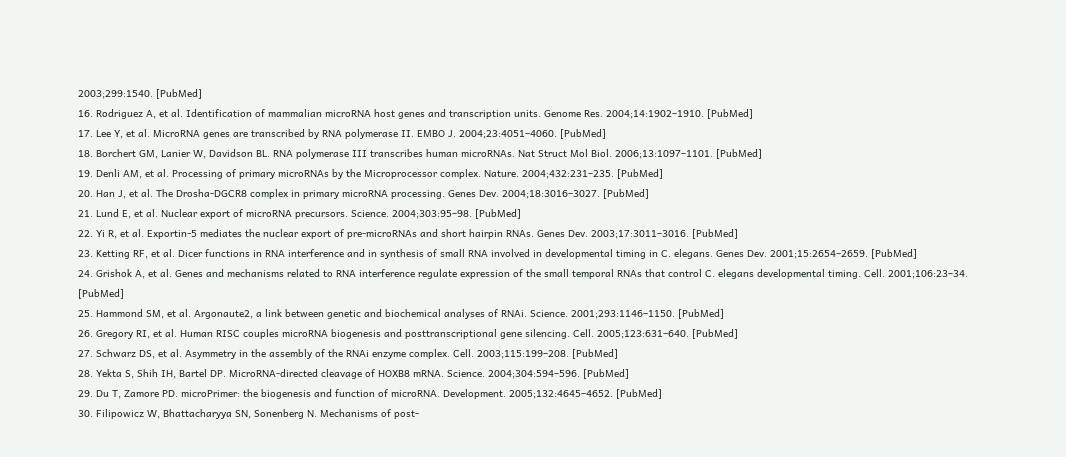2003;299:1540. [PubMed]
16. Rodriguez A, et al. Identification of mammalian microRNA host genes and transcription units. Genome Res. 2004;14:1902–1910. [PubMed]
17. Lee Y, et al. MicroRNA genes are transcribed by RNA polymerase II. EMBO J. 2004;23:4051–4060. [PubMed]
18. Borchert GM, Lanier W, Davidson BL. RNA polymerase III transcribes human microRNAs. Nat Struct Mol Biol. 2006;13:1097–1101. [PubMed]
19. Denli AM, et al. Processing of primary microRNAs by the Microprocessor complex. Nature. 2004;432:231–235. [PubMed]
20. Han J, et al. The Drosha-DGCR8 complex in primary microRNA processing. Genes Dev. 2004;18:3016–3027. [PubMed]
21. Lund E, et al. Nuclear export of microRNA precursors. Science. 2004;303:95–98. [PubMed]
22. Yi R, et al. Exportin-5 mediates the nuclear export of pre-microRNAs and short hairpin RNAs. Genes Dev. 2003;17:3011–3016. [PubMed]
23. Ketting RF, et al. Dicer functions in RNA interference and in synthesis of small RNA involved in developmental timing in C. elegans. Genes Dev. 2001;15:2654–2659. [PubMed]
24. Grishok A, et al. Genes and mechanisms related to RNA interference regulate expression of the small temporal RNAs that control C. elegans developmental timing. Cell. 2001;106:23–34. [PubMed]
25. Hammond SM, et al. Argonaute2, a link between genetic and biochemical analyses of RNAi. Science. 2001;293:1146–1150. [PubMed]
26. Gregory RI, et al. Human RISC couples microRNA biogenesis and posttranscriptional gene silencing. Cell. 2005;123:631–640. [PubMed]
27. Schwarz DS, et al. Asymmetry in the assembly of the RNAi enzyme complex. Cell. 2003;115:199–208. [PubMed]
28. Yekta S, Shih IH, Bartel DP. MicroRNA-directed cleavage of HOXB8 mRNA. Science. 2004;304:594–596. [PubMed]
29. Du T, Zamore PD. microPrimer: the biogenesis and function of microRNA. Development. 2005;132:4645–4652. [PubMed]
30. Filipowicz W, Bhattacharyya SN, Sonenberg N. Mechanisms of post-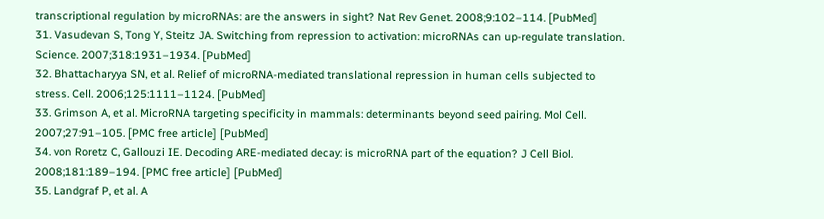transcriptional regulation by microRNAs: are the answers in sight? Nat Rev Genet. 2008;9:102–114. [PubMed]
31. Vasudevan S, Tong Y, Steitz JA. Switching from repression to activation: microRNAs can up-regulate translation. Science. 2007;318:1931–1934. [PubMed]
32. Bhattacharyya SN, et al. Relief of microRNA-mediated translational repression in human cells subjected to stress. Cell. 2006;125:1111–1124. [PubMed]
33. Grimson A, et al. MicroRNA targeting specificity in mammals: determinants beyond seed pairing. Mol Cell. 2007;27:91–105. [PMC free article] [PubMed]
34. von Roretz C, Gallouzi IE. Decoding ARE-mediated decay: is microRNA part of the equation? J Cell Biol. 2008;181:189–194. [PMC free article] [PubMed]
35. Landgraf P, et al. A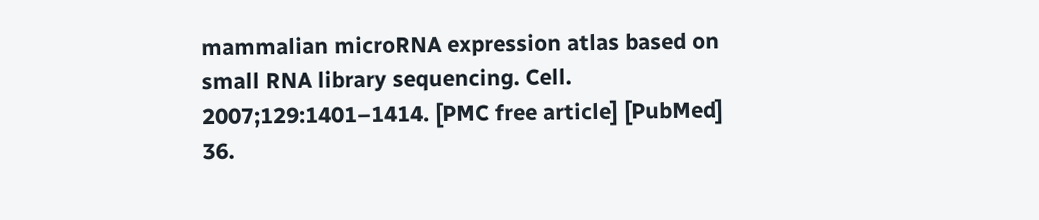mammalian microRNA expression atlas based on small RNA library sequencing. Cell. 2007;129:1401–1414. [PMC free article] [PubMed]
36.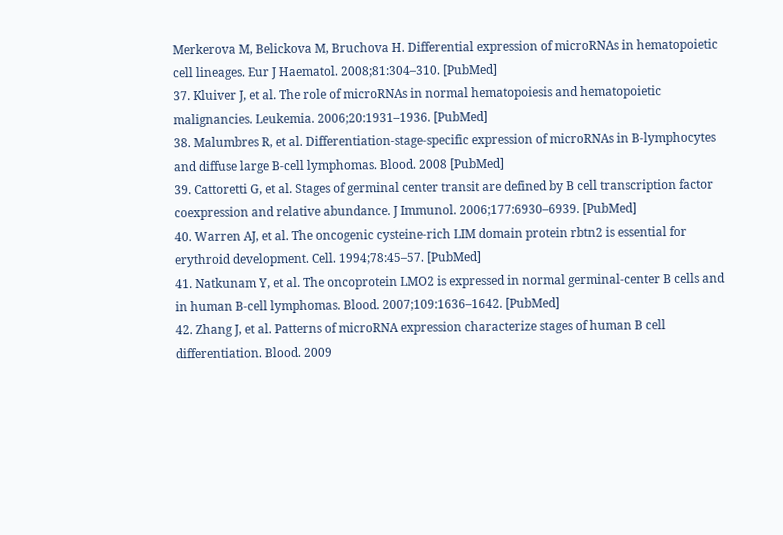Merkerova M, Belickova M, Bruchova H. Differential expression of microRNAs in hematopoietic cell lineages. Eur J Haematol. 2008;81:304–310. [PubMed]
37. Kluiver J, et al. The role of microRNAs in normal hematopoiesis and hematopoietic malignancies. Leukemia. 2006;20:1931–1936. [PubMed]
38. Malumbres R, et al. Differentiation-stage-specific expression of microRNAs in B-lymphocytes and diffuse large B-cell lymphomas. Blood. 2008 [PubMed]
39. Cattoretti G, et al. Stages of germinal center transit are defined by B cell transcription factor coexpression and relative abundance. J Immunol. 2006;177:6930–6939. [PubMed]
40. Warren AJ, et al. The oncogenic cysteine-rich LIM domain protein rbtn2 is essential for erythroid development. Cell. 1994;78:45–57. [PubMed]
41. Natkunam Y, et al. The oncoprotein LMO2 is expressed in normal germinal-center B cells and in human B-cell lymphomas. Blood. 2007;109:1636–1642. [PubMed]
42. Zhang J, et al. Patterns of microRNA expression characterize stages of human B cell differentiation. Blood. 2009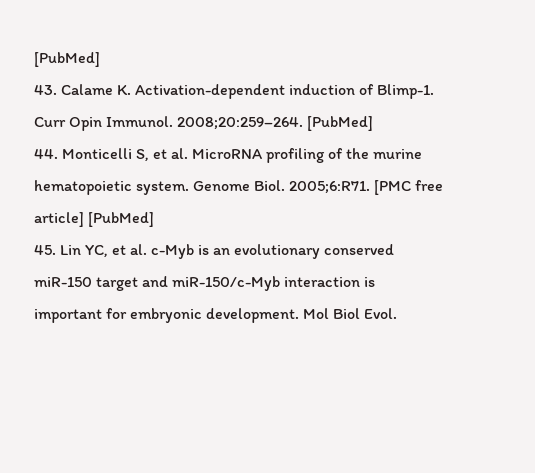[PubMed]
43. Calame K. Activation-dependent induction of Blimp-1. Curr Opin Immunol. 2008;20:259–264. [PubMed]
44. Monticelli S, et al. MicroRNA profiling of the murine hematopoietic system. Genome Biol. 2005;6:R71. [PMC free article] [PubMed]
45. Lin YC, et al. c-Myb is an evolutionary conserved miR-150 target and miR-150/c-Myb interaction is important for embryonic development. Mol Biol Evol.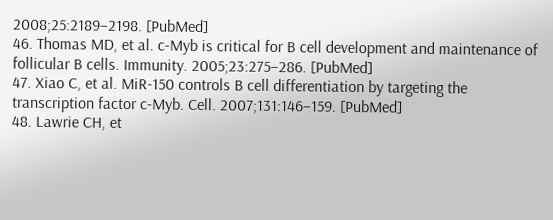2008;25:2189–2198. [PubMed]
46. Thomas MD, et al. c-Myb is critical for B cell development and maintenance of follicular B cells. Immunity. 2005;23:275–286. [PubMed]
47. Xiao C, et al. MiR-150 controls B cell differentiation by targeting the transcription factor c-Myb. Cell. 2007;131:146–159. [PubMed]
48. Lawrie CH, et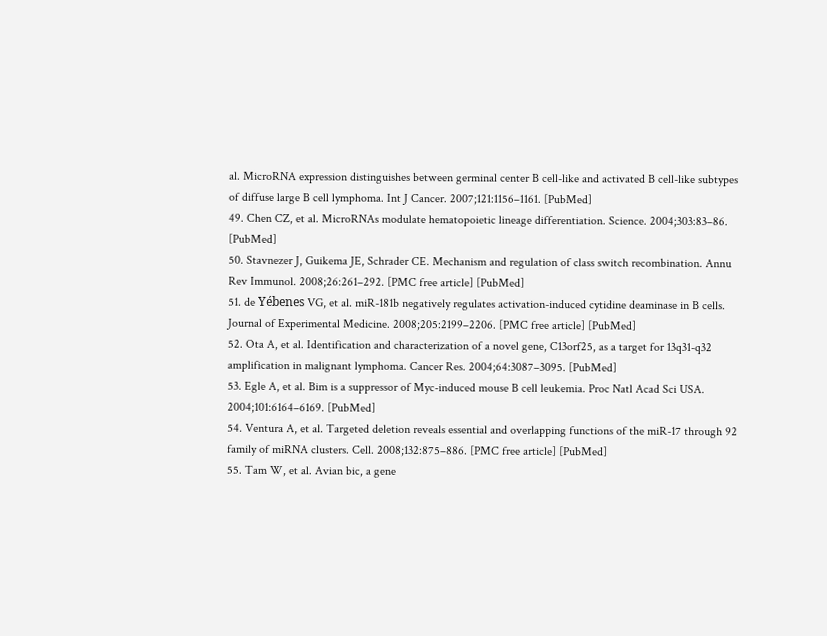al. MicroRNA expression distinguishes between germinal center B cell-like and activated B cell-like subtypes of diffuse large B cell lymphoma. Int J Cancer. 2007;121:1156–1161. [PubMed]
49. Chen CZ, et al. MicroRNAs modulate hematopoietic lineage differentiation. Science. 2004;303:83–86. [PubMed]
50. Stavnezer J, Guikema JE, Schrader CE. Mechanism and regulation of class switch recombination. Annu Rev Immunol. 2008;26:261–292. [PMC free article] [PubMed]
51. de Yébenes VG, et al. miR-181b negatively regulates activation-induced cytidine deaminase in B cells. Journal of Experimental Medicine. 2008;205:2199–2206. [PMC free article] [PubMed]
52. Ota A, et al. Identification and characterization of a novel gene, C13orf25, as a target for 13q31-q32 amplification in malignant lymphoma. Cancer Res. 2004;64:3087–3095. [PubMed]
53. Egle A, et al. Bim is a suppressor of Myc-induced mouse B cell leukemia. Proc Natl Acad Sci USA. 2004;101:6164–6169. [PubMed]
54. Ventura A, et al. Targeted deletion reveals essential and overlapping functions of the miR-17 through 92 family of miRNA clusters. Cell. 2008;132:875–886. [PMC free article] [PubMed]
55. Tam W, et al. Avian bic, a gene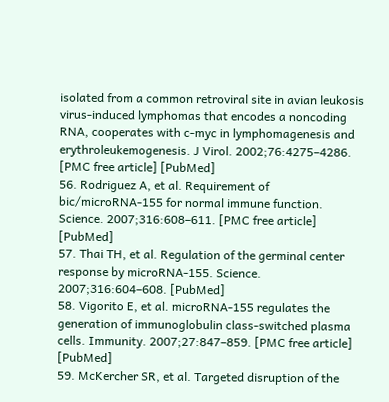isolated from a common retroviral site in avian leukosis virus-induced lymphomas that encodes a noncoding RNA, cooperates with c-myc in lymphomagenesis and erythroleukemogenesis. J Virol. 2002;76:4275–4286. [PMC free article] [PubMed]
56. Rodriguez A, et al. Requirement of bic/microRNA-155 for normal immune function. Science. 2007;316:608–611. [PMC free article] [PubMed]
57. Thai TH, et al. Regulation of the germinal center response by microRNA-155. Science. 2007;316:604–608. [PubMed]
58. Vigorito E, et al. microRNA-155 regulates the generation of immunoglobulin class-switched plasma cells. Immunity. 2007;27:847–859. [PMC free article] [PubMed]
59. McKercher SR, et al. Targeted disruption of the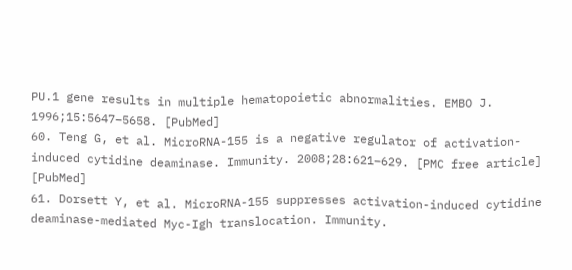PU.1 gene results in multiple hematopoietic abnormalities. EMBO J. 1996;15:5647–5658. [PubMed]
60. Teng G, et al. MicroRNA-155 is a negative regulator of activation-induced cytidine deaminase. Immunity. 2008;28:621–629. [PMC free article] [PubMed]
61. Dorsett Y, et al. MicroRNA-155 suppresses activation-induced cytidine deaminase-mediated Myc-Igh translocation. Immunity.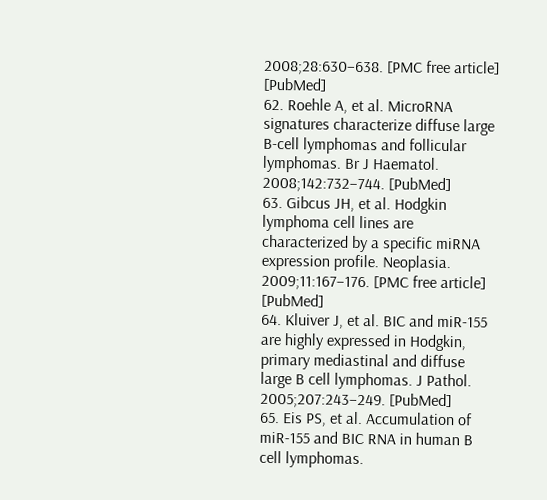2008;28:630–638. [PMC free article] [PubMed]
62. Roehle A, et al. MicroRNA signatures characterize diffuse large B-cell lymphomas and follicular lymphomas. Br J Haematol. 2008;142:732–744. [PubMed]
63. Gibcus JH, et al. Hodgkin lymphoma cell lines are characterized by a specific miRNA expression profile. Neoplasia. 2009;11:167–176. [PMC free article] [PubMed]
64. Kluiver J, et al. BIC and miR-155 are highly expressed in Hodgkin, primary mediastinal and diffuse large B cell lymphomas. J Pathol. 2005;207:243–249. [PubMed]
65. Eis PS, et al. Accumulation of miR-155 and BIC RNA in human B cell lymphomas.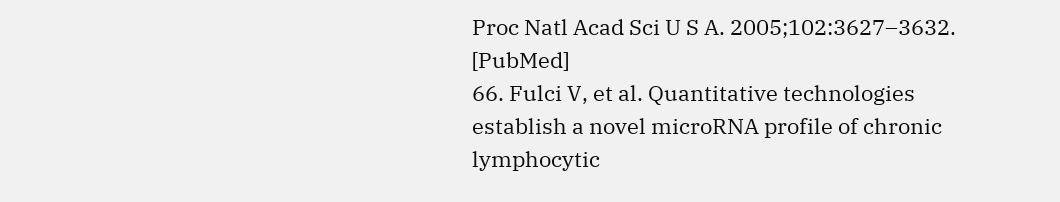Proc Natl Acad Sci U S A. 2005;102:3627–3632. [PubMed]
66. Fulci V, et al. Quantitative technologies establish a novel microRNA profile of chronic lymphocytic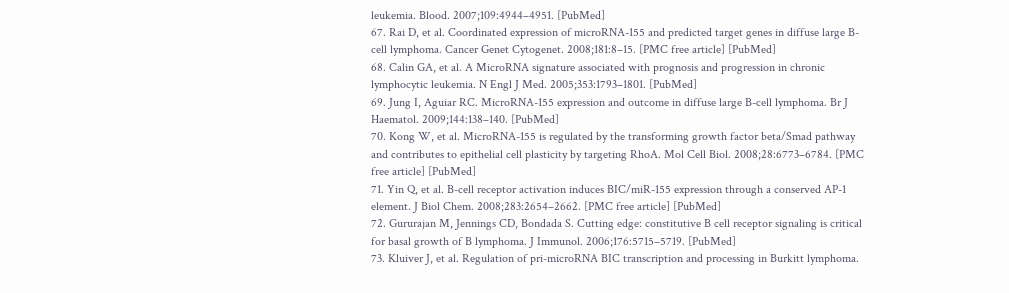leukemia. Blood. 2007;109:4944–4951. [PubMed]
67. Rai D, et al. Coordinated expression of microRNA-155 and predicted target genes in diffuse large B-cell lymphoma. Cancer Genet Cytogenet. 2008;181:8–15. [PMC free article] [PubMed]
68. Calin GA, et al. A MicroRNA signature associated with prognosis and progression in chronic lymphocytic leukemia. N Engl J Med. 2005;353:1793–1801. [PubMed]
69. Jung I, Aguiar RC. MicroRNA-155 expression and outcome in diffuse large B-cell lymphoma. Br J Haematol. 2009;144:138–140. [PubMed]
70. Kong W, et al. MicroRNA-155 is regulated by the transforming growth factor beta/Smad pathway and contributes to epithelial cell plasticity by targeting RhoA. Mol Cell Biol. 2008;28:6773–6784. [PMC free article] [PubMed]
71. Yin Q, et al. B-cell receptor activation induces BIC/miR-155 expression through a conserved AP-1 element. J Biol Chem. 2008;283:2654–2662. [PMC free article] [PubMed]
72. Gururajan M, Jennings CD, Bondada S. Cutting edge: constitutive B cell receptor signaling is critical for basal growth of B lymphoma. J Immunol. 2006;176:5715–5719. [PubMed]
73. Kluiver J, et al. Regulation of pri-microRNA BIC transcription and processing in Burkitt lymphoma.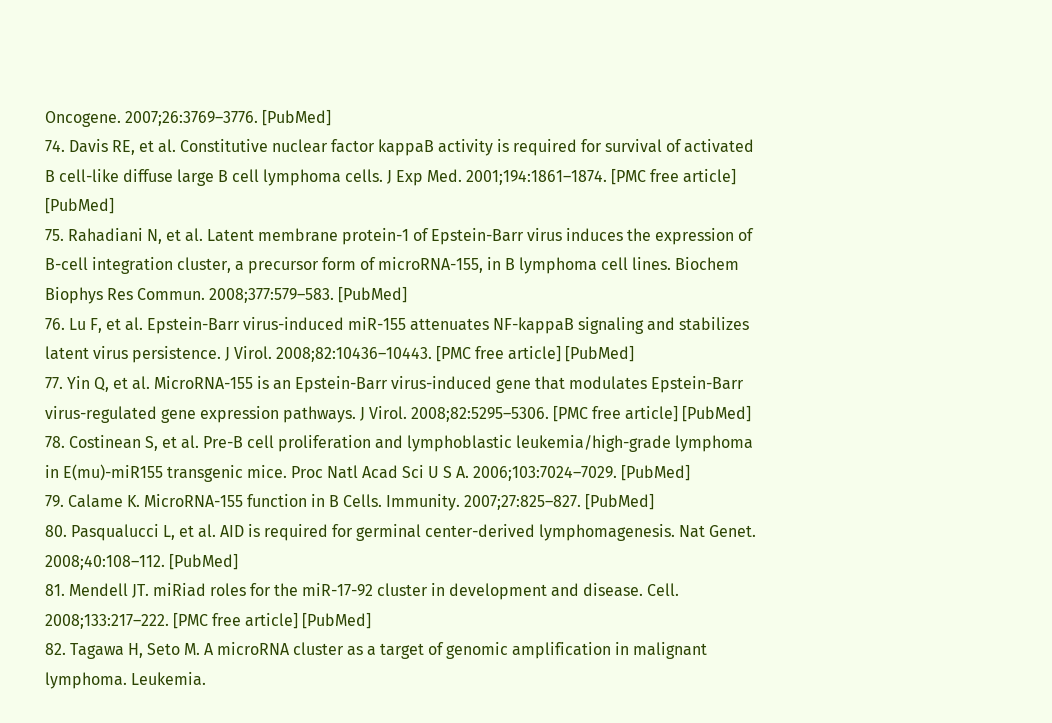Oncogene. 2007;26:3769–3776. [PubMed]
74. Davis RE, et al. Constitutive nuclear factor kappaB activity is required for survival of activated B cell-like diffuse large B cell lymphoma cells. J Exp Med. 2001;194:1861–1874. [PMC free article] [PubMed]
75. Rahadiani N, et al. Latent membrane protein-1 of Epstein-Barr virus induces the expression of B-cell integration cluster, a precursor form of microRNA-155, in B lymphoma cell lines. Biochem Biophys Res Commun. 2008;377:579–583. [PubMed]
76. Lu F, et al. Epstein-Barr virus-induced miR-155 attenuates NF-kappaB signaling and stabilizes latent virus persistence. J Virol. 2008;82:10436–10443. [PMC free article] [PubMed]
77. Yin Q, et al. MicroRNA-155 is an Epstein-Barr virus-induced gene that modulates Epstein-Barr virus-regulated gene expression pathways. J Virol. 2008;82:5295–5306. [PMC free article] [PubMed]
78. Costinean S, et al. Pre-B cell proliferation and lymphoblastic leukemia/high-grade lymphoma in E(mu)-miR155 transgenic mice. Proc Natl Acad Sci U S A. 2006;103:7024–7029. [PubMed]
79. Calame K. MicroRNA-155 function in B Cells. Immunity. 2007;27:825–827. [PubMed]
80. Pasqualucci L, et al. AID is required for germinal center-derived lymphomagenesis. Nat Genet. 2008;40:108–112. [PubMed]
81. Mendell JT. miRiad roles for the miR-17-92 cluster in development and disease. Cell. 2008;133:217–222. [PMC free article] [PubMed]
82. Tagawa H, Seto M. A microRNA cluster as a target of genomic amplification in malignant lymphoma. Leukemia.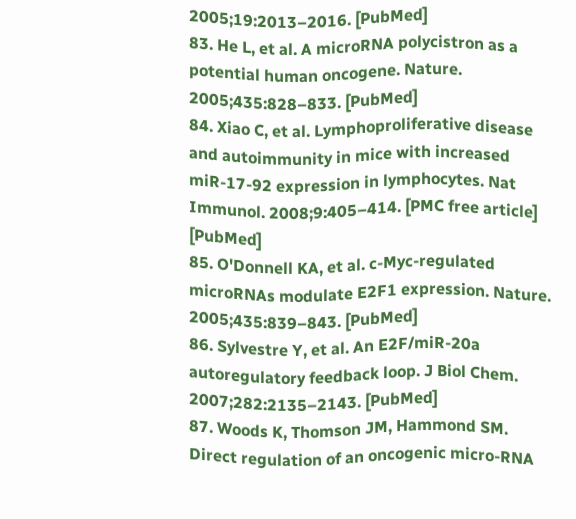2005;19:2013–2016. [PubMed]
83. He L, et al. A microRNA polycistron as a potential human oncogene. Nature. 2005;435:828–833. [PubMed]
84. Xiao C, et al. Lymphoproliferative disease and autoimmunity in mice with increased miR-17-92 expression in lymphocytes. Nat Immunol. 2008;9:405–414. [PMC free article] [PubMed]
85. O'Donnell KA, et al. c-Myc-regulated microRNAs modulate E2F1 expression. Nature. 2005;435:839–843. [PubMed]
86. Sylvestre Y, et al. An E2F/miR-20a autoregulatory feedback loop. J Biol Chem. 2007;282:2135–2143. [PubMed]
87. Woods K, Thomson JM, Hammond SM. Direct regulation of an oncogenic micro-RNA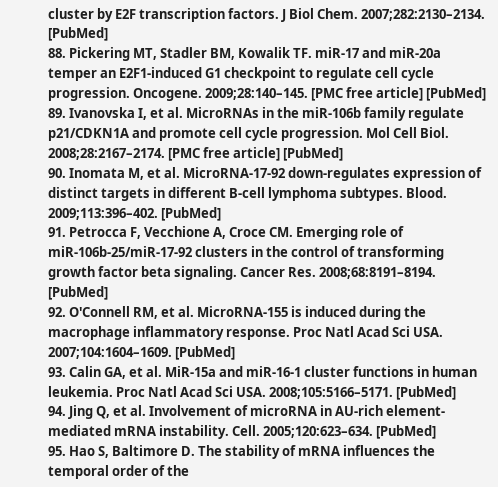cluster by E2F transcription factors. J Biol Chem. 2007;282:2130–2134. [PubMed]
88. Pickering MT, Stadler BM, Kowalik TF. miR-17 and miR-20a temper an E2F1-induced G1 checkpoint to regulate cell cycle progression. Oncogene. 2009;28:140–145. [PMC free article] [PubMed]
89. Ivanovska I, et al. MicroRNAs in the miR-106b family regulate p21/CDKN1A and promote cell cycle progression. Mol Cell Biol. 2008;28:2167–2174. [PMC free article] [PubMed]
90. Inomata M, et al. MicroRNA-17-92 down-regulates expression of distinct targets in different B-cell lymphoma subtypes. Blood. 2009;113:396–402. [PubMed]
91. Petrocca F, Vecchione A, Croce CM. Emerging role of miR-106b-25/miR-17-92 clusters in the control of transforming growth factor beta signaling. Cancer Res. 2008;68:8191–8194. [PubMed]
92. O'Connell RM, et al. MicroRNA-155 is induced during the macrophage inflammatory response. Proc Natl Acad Sci USA. 2007;104:1604–1609. [PubMed]
93. Calin GA, et al. MiR-15a and miR-16-1 cluster functions in human leukemia. Proc Natl Acad Sci USA. 2008;105:5166–5171. [PubMed]
94. Jing Q, et al. Involvement of microRNA in AU-rich element-mediated mRNA instability. Cell. 2005;120:623–634. [PubMed]
95. Hao S, Baltimore D. The stability of mRNA influences the temporal order of the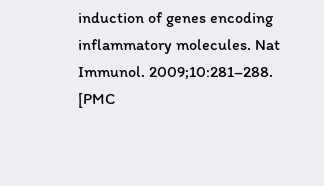induction of genes encoding inflammatory molecules. Nat Immunol. 2009;10:281–288. [PMC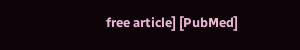free article] [PubMed]